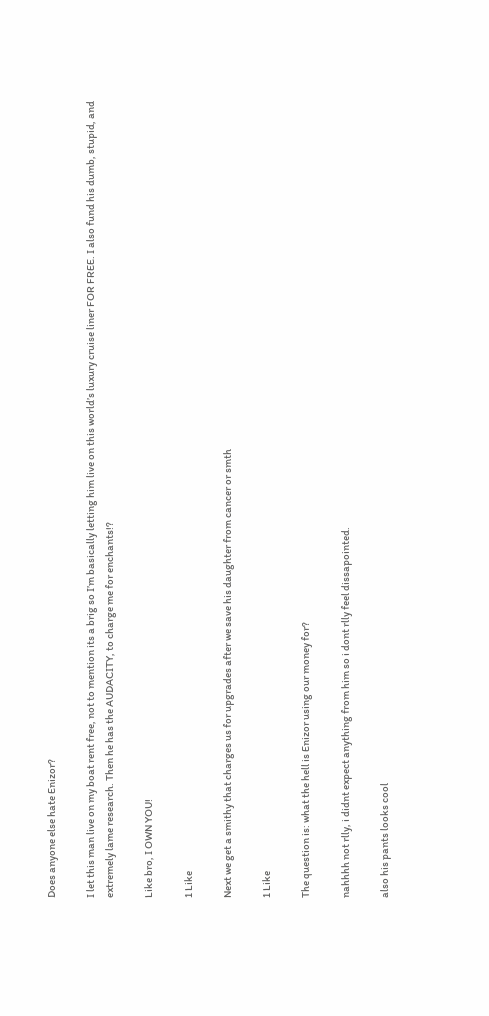Does anyone else hate Enizor?

I let this man live on my boat rent free, not to mention its a brig so I’m basically letting him live on this world’s luxury cruise liner FOR FREE. I also fund his dumb, stupid, and extremely lame research. Then he has the AUDACITY, to charge me for enchants!?

Like bro, I OWN YOU!

1 Like

Next we get a smithy that charges us for upgrades after we save his daughter from cancer or smth

1 Like

The question is: what the hell is Enizor using our money for?

nahhhh not rlly, i didnt expect anything from him so i dont rlly feel dissapointed.

also his pants looks cool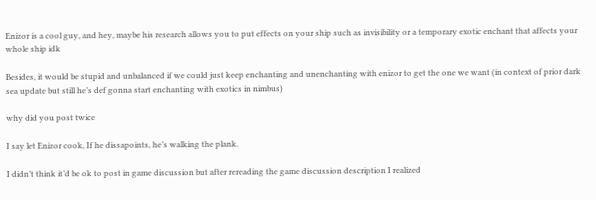Enizor is a cool guy, and hey, maybe his research allows you to put effects on your ship such as invisibility or a temporary exotic enchant that affects your whole ship idk

Besides, it would be stupid and unbalanced if we could just keep enchanting and unenchanting with enizor to get the one we want (in context of prior dark sea update but still he’s def gonna start enchanting with exotics in nimbus)

why did you post twice

I say let Enizor cook, If he dissapoints, he’s walking the plank.

I didn’t think it’d be ok to post in game discussion but after rereading the game discussion description I realized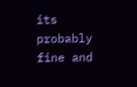its probably fine and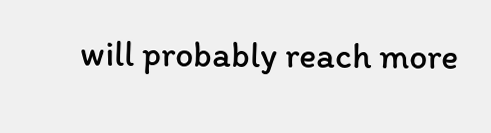will probably reach more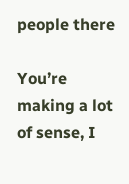people there

You’re making a lot of sense, I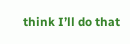think I’ll do that